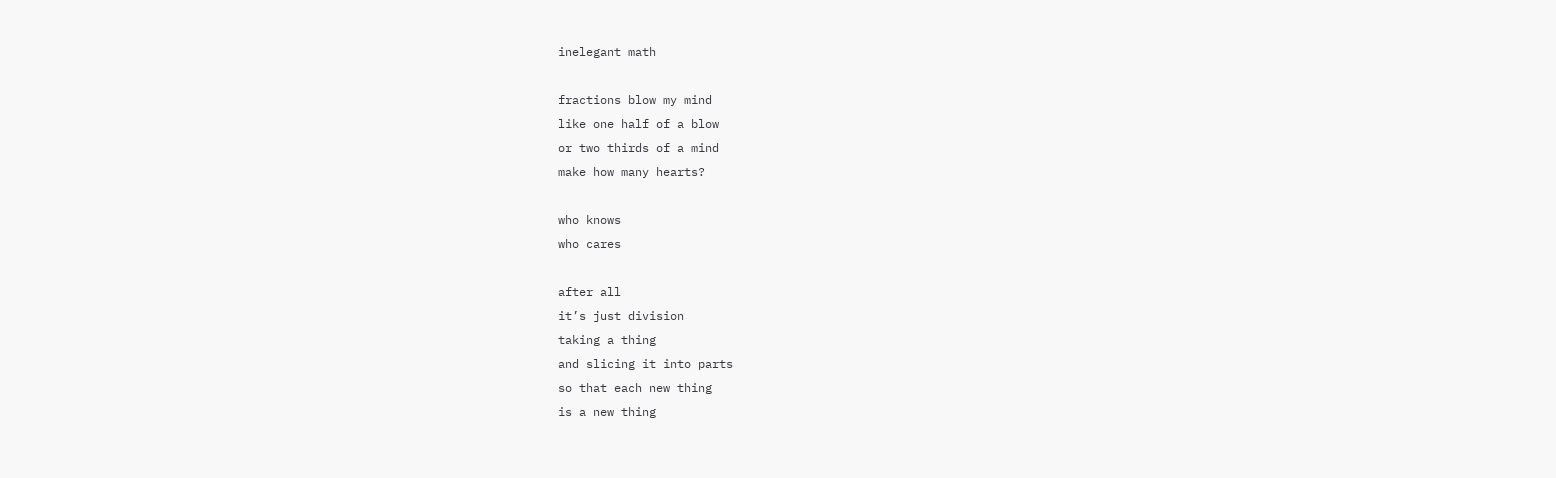inelegant math

fractions blow my mind
like one half of a blow
or two thirds of a mind
make how many hearts?

who knows
who cares

after all
it’s just division
taking a thing
and slicing it into parts
so that each new thing
is a new thing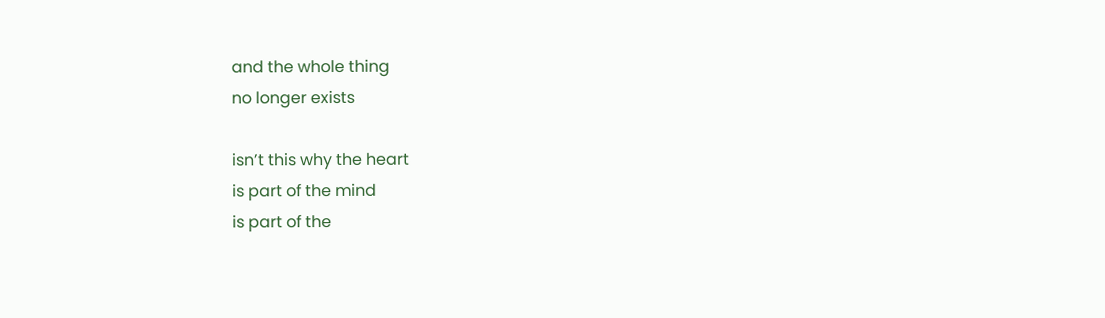and the whole thing
no longer exists

isn’t this why the heart
is part of the mind
is part of the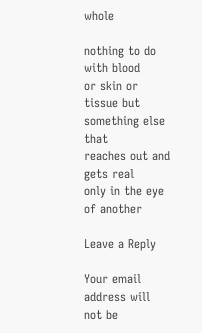whole

nothing to do with blood
or skin or tissue but
something else that
reaches out and gets real
only in the eye
of another

Leave a Reply

Your email address will not be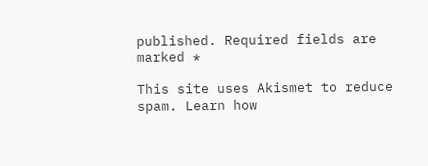published. Required fields are marked *

This site uses Akismet to reduce spam. Learn how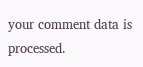your comment data is processed.